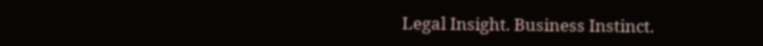Legal Insight. Business Instinct.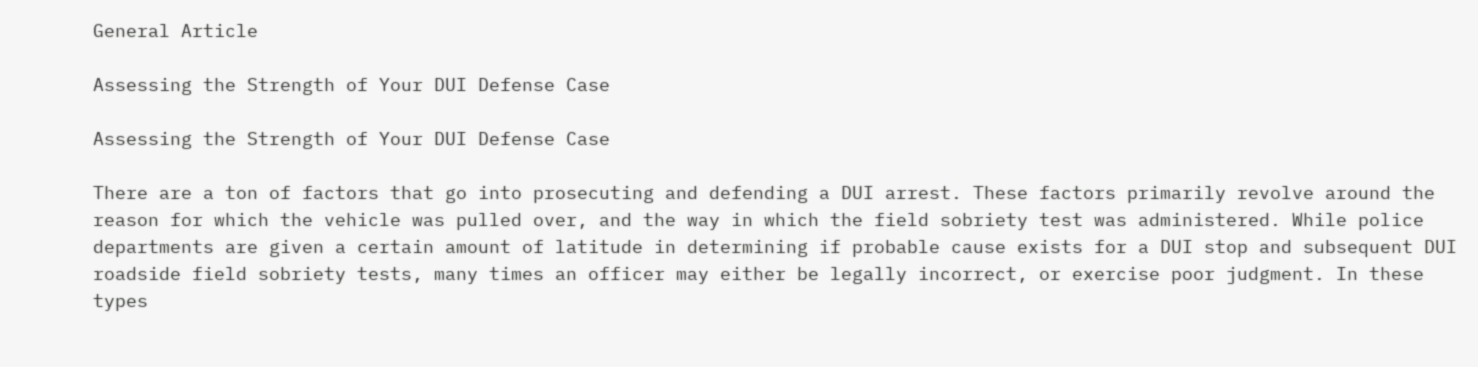General Article

Assessing the Strength of Your DUI Defense Case

Assessing the Strength of Your DUI Defense Case

There are a ton of factors that go into prosecuting and defending a DUI arrest. These factors primarily revolve around the reason for which the vehicle was pulled over, and the way in which the field sobriety test was administered. While police departments are given a certain amount of latitude in determining if probable cause exists for a DUI stop and subsequent DUI roadside field sobriety tests, many times an officer may either be legally incorrect, or exercise poor judgment. In these types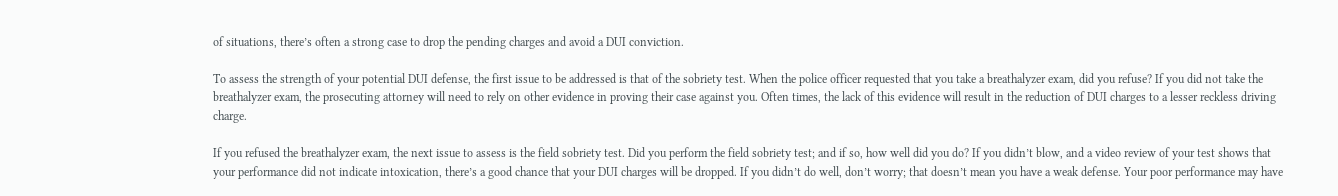of situations, there’s often a strong case to drop the pending charges and avoid a DUI conviction.

To assess the strength of your potential DUI defense, the first issue to be addressed is that of the sobriety test. When the police officer requested that you take a breathalyzer exam, did you refuse? If you did not take the breathalyzer exam, the prosecuting attorney will need to rely on other evidence in proving their case against you. Often times, the lack of this evidence will result in the reduction of DUI charges to a lesser reckless driving charge.

If you refused the breathalyzer exam, the next issue to assess is the field sobriety test. Did you perform the field sobriety test; and if so, how well did you do? If you didn’t blow, and a video review of your test shows that your performance did not indicate intoxication, there’s a good chance that your DUI charges will be dropped. If you didn’t do well, don’t worry; that doesn’t mean you have a weak defense. Your poor performance may have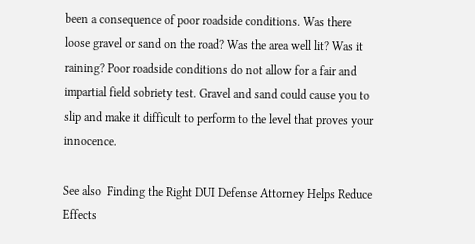been a consequence of poor roadside conditions. Was there loose gravel or sand on the road? Was the area well lit? Was it raining? Poor roadside conditions do not allow for a fair and impartial field sobriety test. Gravel and sand could cause you to slip and make it difficult to perform to the level that proves your innocence.

See also  Finding the Right DUI Defense Attorney Helps Reduce Effects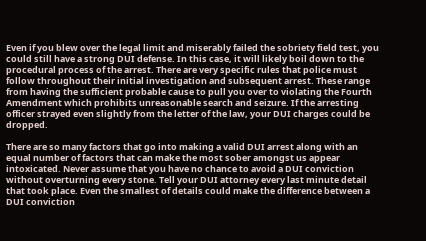Even if you blew over the legal limit and miserably failed the sobriety field test, you could still have a strong DUI defense. In this case, it will likely boil down to the procedural process of the arrest. There are very specific rules that police must follow throughout their initial investigation and subsequent arrest. These range from having the sufficient probable cause to pull you over to violating the Fourth Amendment which prohibits unreasonable search and seizure. If the arresting officer strayed even slightly from the letter of the law, your DUI charges could be dropped.

There are so many factors that go into making a valid DUI arrest along with an equal number of factors that can make the most sober amongst us appear intoxicated. Never assume that you have no chance to avoid a DUI conviction without overturning every stone. Tell your DUI attorney every last minute detail that took place. Even the smallest of details could make the difference between a DUI conviction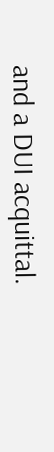and a DUI acquittal.